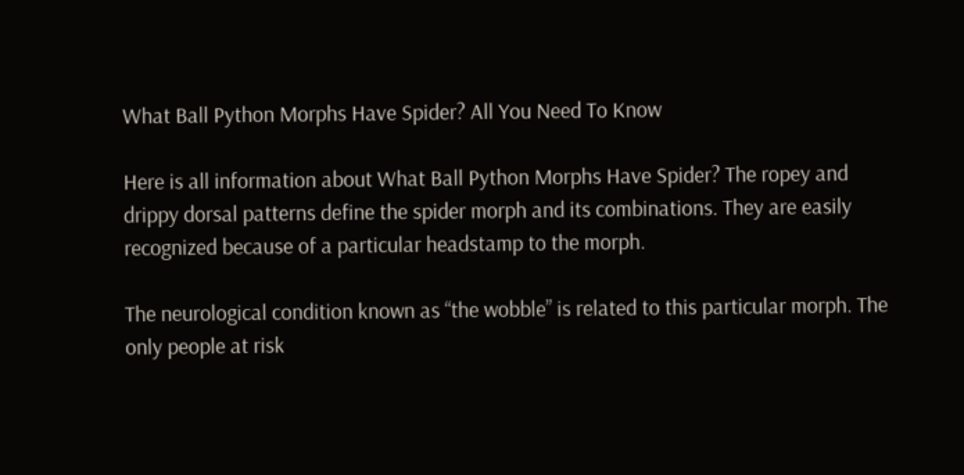What Ball Python Morphs Have Spider? All You Need To Know

Here is all information about What Ball Python Morphs Have Spider? The ropey and drippy dorsal patterns define the spider morph and its combinations. They are easily recognized because of a particular headstamp to the morph.

The neurological condition known as “the wobble” is related to this particular morph. The only people at risk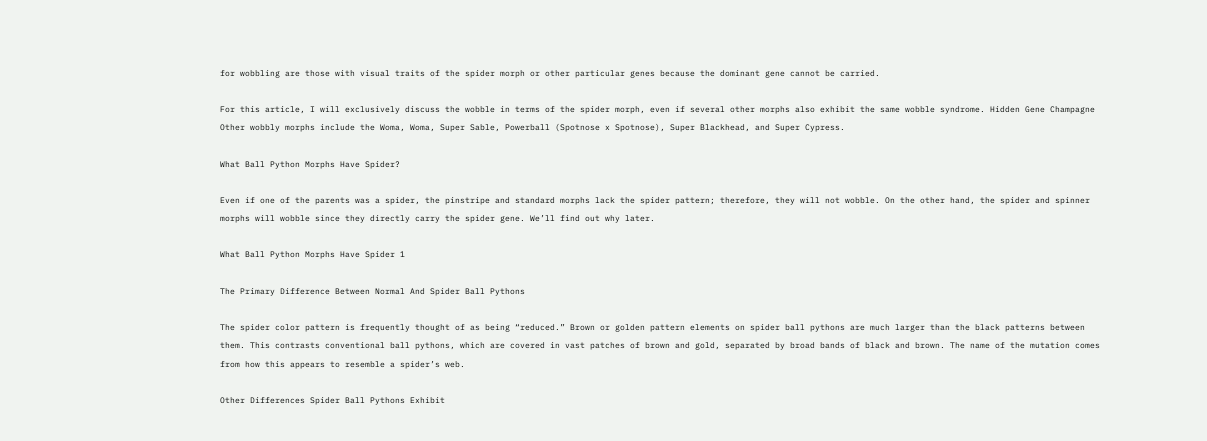for wobbling are those with visual traits of the spider morph or other particular genes because the dominant gene cannot be carried.

For this article, I will exclusively discuss the wobble in terms of the spider morph, even if several other morphs also exhibit the same wobble syndrome. Hidden Gene Champagne Other wobbly morphs include the Woma, Woma, Super Sable, Powerball (Spotnose x Spotnose), Super Blackhead, and Super Cypress.

What Ball Python Morphs Have Spider?

Even if one of the parents was a spider, the pinstripe and standard morphs lack the spider pattern; therefore, they will not wobble. On the other hand, the spider and spinner morphs will wobble since they directly carry the spider gene. We’ll find out why later.

What Ball Python Morphs Have Spider 1

The Primary Difference Between Normal And Spider Ball Pythons

The spider color pattern is frequently thought of as being “reduced.” Brown or golden pattern elements on spider ball pythons are much larger than the black patterns between them. This contrasts conventional ball pythons, which are covered in vast patches of brown and gold, separated by broad bands of black and brown. The name of the mutation comes from how this appears to resemble a spider’s web.

Other Differences Spider Ball Pythons Exhibit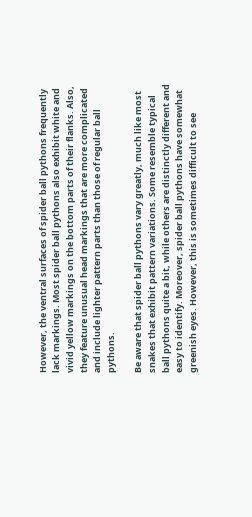However, the ventral surfaces of spider ball pythons frequently lack markings. Most spider ball pythons also exhibit white and vivid yellow markings on the bottom parts of their flanks. Also, they feature unusual head markings that are more complicated and include lighter pattern parts than those of regular ball pythons.

Be aware that spider ball pythons vary greatly, much like most snakes that exhibit pattern variations. Some resemble typical ball pythons quite a bit, while others are distinctly different and easy to identify. Moreover, spider ball pythons have somewhat greenish eyes. However, this is sometimes difficult to see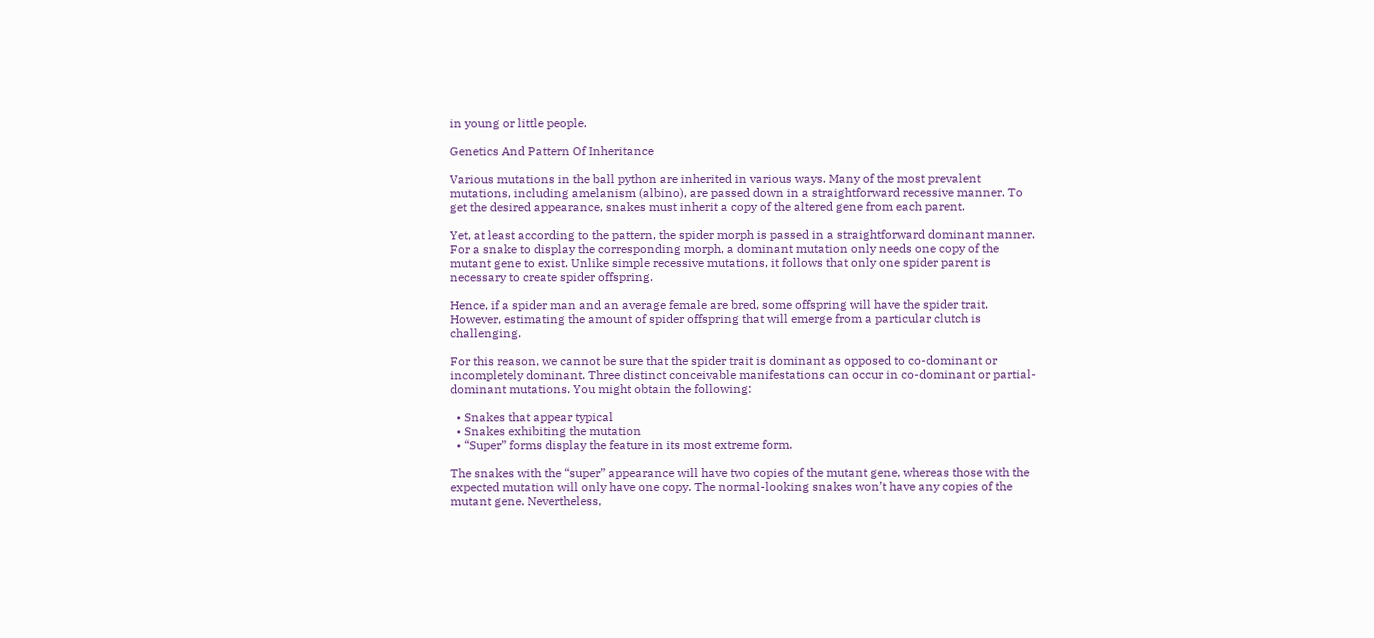in young or little people.

Genetics And Pattern Of Inheritance

Various mutations in the ball python are inherited in various ways. Many of the most prevalent mutations, including amelanism (albino), are passed down in a straightforward recessive manner. To get the desired appearance, snakes must inherit a copy of the altered gene from each parent.

Yet, at least according to the pattern, the spider morph is passed in a straightforward dominant manner. For a snake to display the corresponding morph, a dominant mutation only needs one copy of the mutant gene to exist. Unlike simple recessive mutations, it follows that only one spider parent is necessary to create spider offspring.

Hence, if a spider man and an average female are bred, some offspring will have the spider trait. However, estimating the amount of spider offspring that will emerge from a particular clutch is challenging.

For this reason, we cannot be sure that the spider trait is dominant as opposed to co-dominant or incompletely dominant. Three distinct conceivable manifestations can occur in co-dominant or partial-dominant mutations. You might obtain the following:

  • Snakes that appear typical
  • Snakes exhibiting the mutation
  • “Super” forms display the feature in its most extreme form.

The snakes with the “super” appearance will have two copies of the mutant gene, whereas those with the expected mutation will only have one copy. The normal-looking snakes won’t have any copies of the mutant gene. Nevertheless,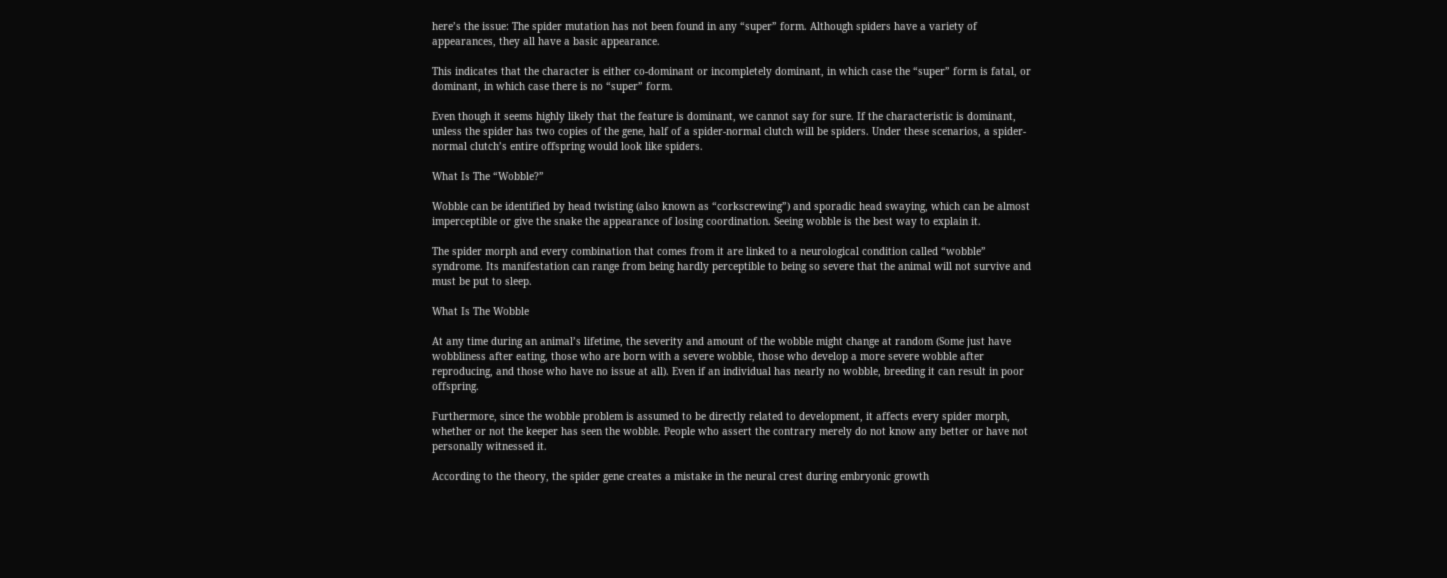here’s the issue: The spider mutation has not been found in any “super” form. Although spiders have a variety of appearances, they all have a basic appearance.

This indicates that the character is either co-dominant or incompletely dominant, in which case the “super” form is fatal, or dominant, in which case there is no “super” form.

Even though it seems highly likely that the feature is dominant, we cannot say for sure. If the characteristic is dominant, unless the spider has two copies of the gene, half of a spider-normal clutch will be spiders. Under these scenarios, a spider-normal clutch’s entire offspring would look like spiders.

What Is The “Wobble?”

Wobble can be identified by head twisting (also known as “corkscrewing”) and sporadic head swaying, which can be almost imperceptible or give the snake the appearance of losing coordination. Seeing wobble is the best way to explain it.

The spider morph and every combination that comes from it are linked to a neurological condition called “wobble” syndrome. Its manifestation can range from being hardly perceptible to being so severe that the animal will not survive and must be put to sleep.

What Is The Wobble

At any time during an animal’s lifetime, the severity and amount of the wobble might change at random (Some just have wobbliness after eating, those who are born with a severe wobble, those who develop a more severe wobble after reproducing, and those who have no issue at all). Even if an individual has nearly no wobble, breeding it can result in poor offspring.

Furthermore, since the wobble problem is assumed to be directly related to development, it affects every spider morph, whether or not the keeper has seen the wobble. People who assert the contrary merely do not know any better or have not personally witnessed it.

According to the theory, the spider gene creates a mistake in the neural crest during embryonic growth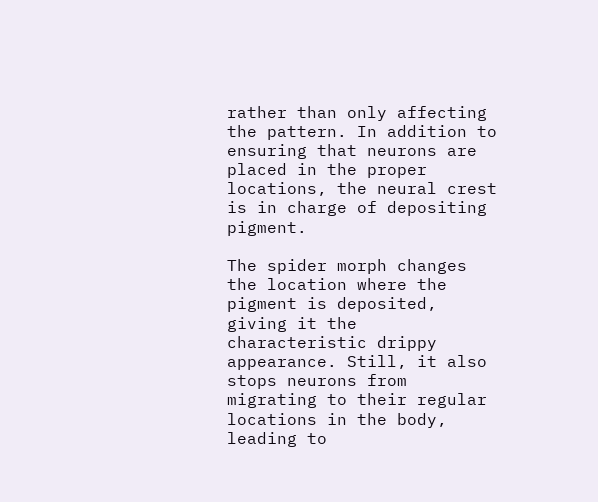rather than only affecting the pattern. In addition to ensuring that neurons are placed in the proper locations, the neural crest is in charge of depositing pigment.

The spider morph changes the location where the pigment is deposited, giving it the characteristic drippy appearance. Still, it also stops neurons from migrating to their regular locations in the body, leading to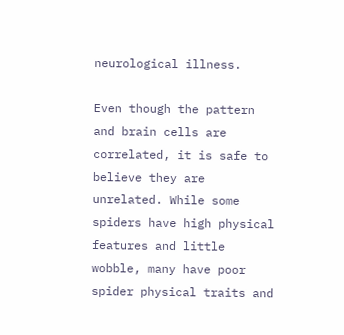neurological illness.

Even though the pattern and brain cells are correlated, it is safe to believe they are unrelated. While some spiders have high physical features and little wobble, many have poor spider physical traits and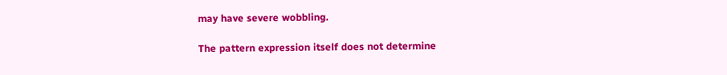may have severe wobbling.

The pattern expression itself does not determine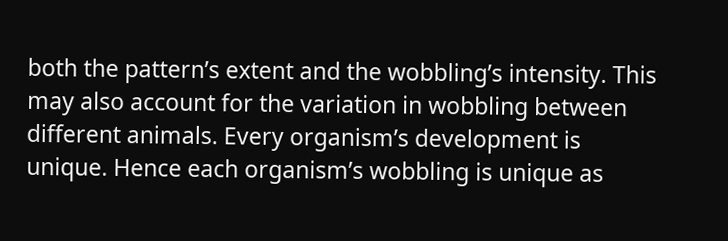both the pattern’s extent and the wobbling’s intensity. This may also account for the variation in wobbling between different animals. Every organism’s development is unique. Hence each organism’s wobbling is unique as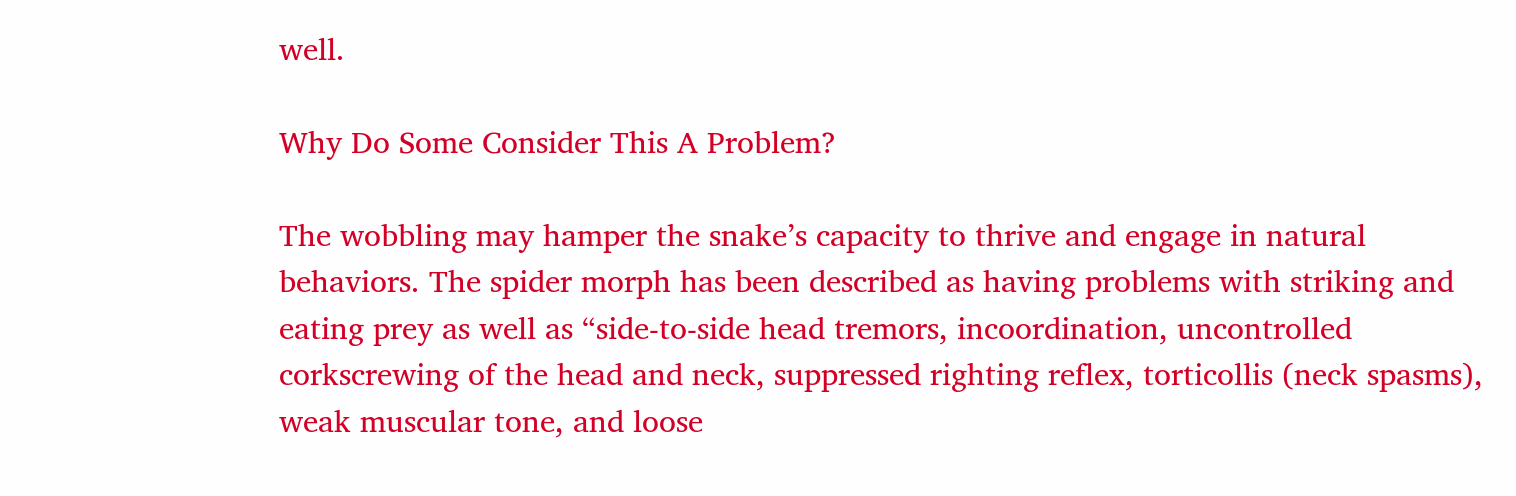well.

Why Do Some Consider This A Problem?

The wobbling may hamper the snake’s capacity to thrive and engage in natural behaviors. The spider morph has been described as having problems with striking and eating prey as well as “side-to-side head tremors, incoordination, uncontrolled corkscrewing of the head and neck, suppressed righting reflex, torticollis (neck spasms), weak muscular tone, and loose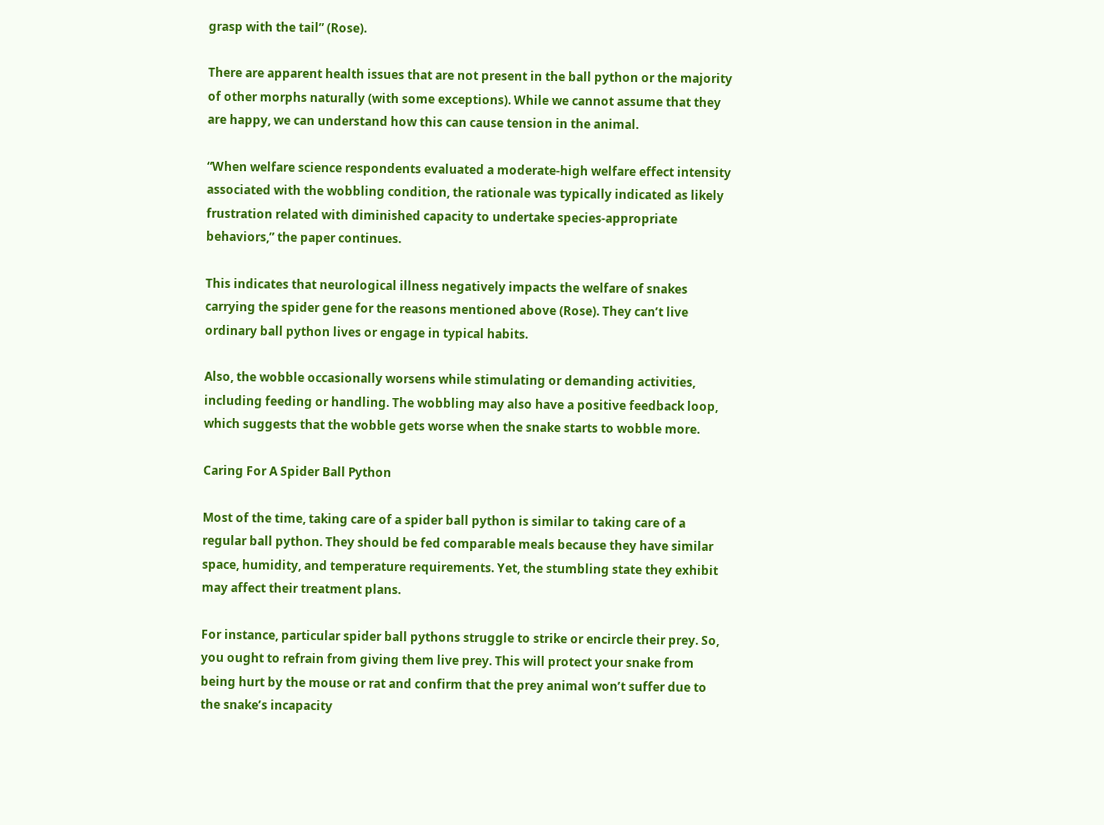grasp with the tail” (Rose).

There are apparent health issues that are not present in the ball python or the majority of other morphs naturally (with some exceptions). While we cannot assume that they are happy, we can understand how this can cause tension in the animal.

“When welfare science respondents evaluated a moderate-high welfare effect intensity associated with the wobbling condition, the rationale was typically indicated as likely frustration related with diminished capacity to undertake species-appropriate behaviors,” the paper continues.

This indicates that neurological illness negatively impacts the welfare of snakes carrying the spider gene for the reasons mentioned above (Rose). They can’t live ordinary ball python lives or engage in typical habits.

Also, the wobble occasionally worsens while stimulating or demanding activities, including feeding or handling. The wobbling may also have a positive feedback loop, which suggests that the wobble gets worse when the snake starts to wobble more.

Caring For A Spider Ball Python

Most of the time, taking care of a spider ball python is similar to taking care of a regular ball python. They should be fed comparable meals because they have similar space, humidity, and temperature requirements. Yet, the stumbling state they exhibit may affect their treatment plans.

For instance, particular spider ball pythons struggle to strike or encircle their prey. So, you ought to refrain from giving them live prey. This will protect your snake from being hurt by the mouse or rat and confirm that the prey animal won’t suffer due to the snake’s incapacity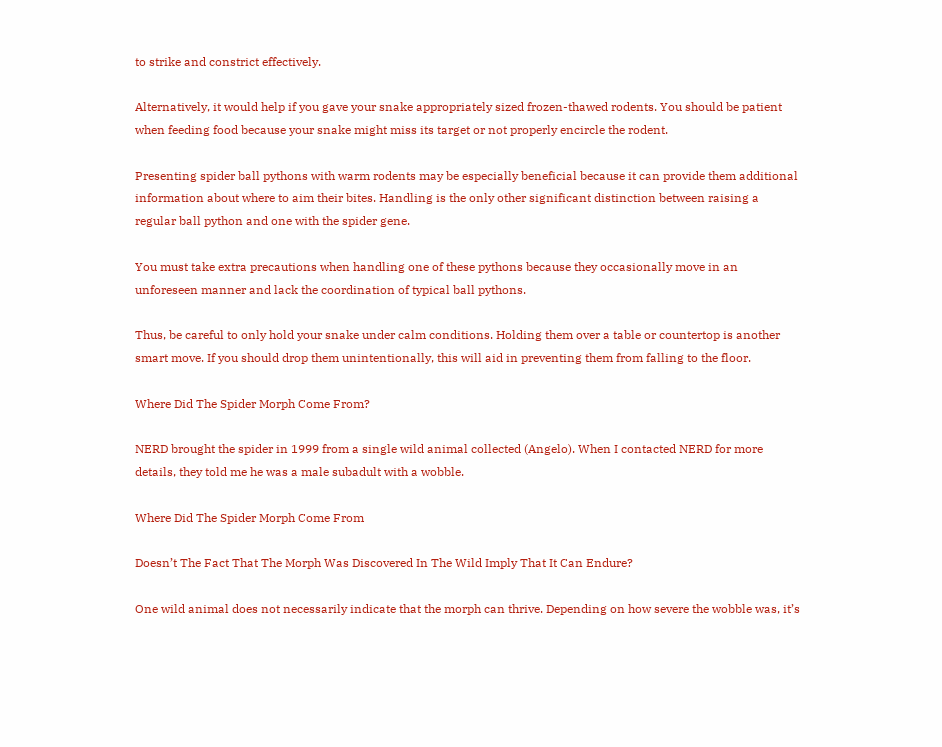to strike and constrict effectively.

Alternatively, it would help if you gave your snake appropriately sized frozen-thawed rodents. You should be patient when feeding food because your snake might miss its target or not properly encircle the rodent.

Presenting spider ball pythons with warm rodents may be especially beneficial because it can provide them additional information about where to aim their bites. Handling is the only other significant distinction between raising a regular ball python and one with the spider gene.

You must take extra precautions when handling one of these pythons because they occasionally move in an unforeseen manner and lack the coordination of typical ball pythons.

Thus, be careful to only hold your snake under calm conditions. Holding them over a table or countertop is another smart move. If you should drop them unintentionally, this will aid in preventing them from falling to the floor.

Where Did The Spider Morph Come From?

NERD brought the spider in 1999 from a single wild animal collected (Angelo). When I contacted NERD for more details, they told me he was a male subadult with a wobble.

Where Did The Spider Morph Come From

Doesn’t The Fact That The Morph Was Discovered In The Wild Imply That It Can Endure?

One wild animal does not necessarily indicate that the morph can thrive. Depending on how severe the wobble was, it’s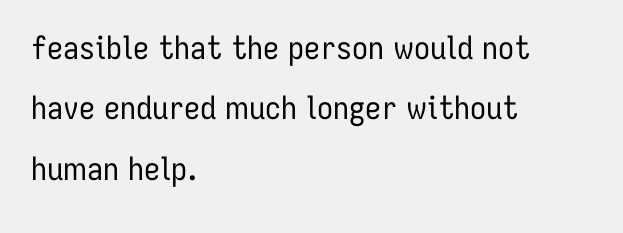feasible that the person would not have endured much longer without human help.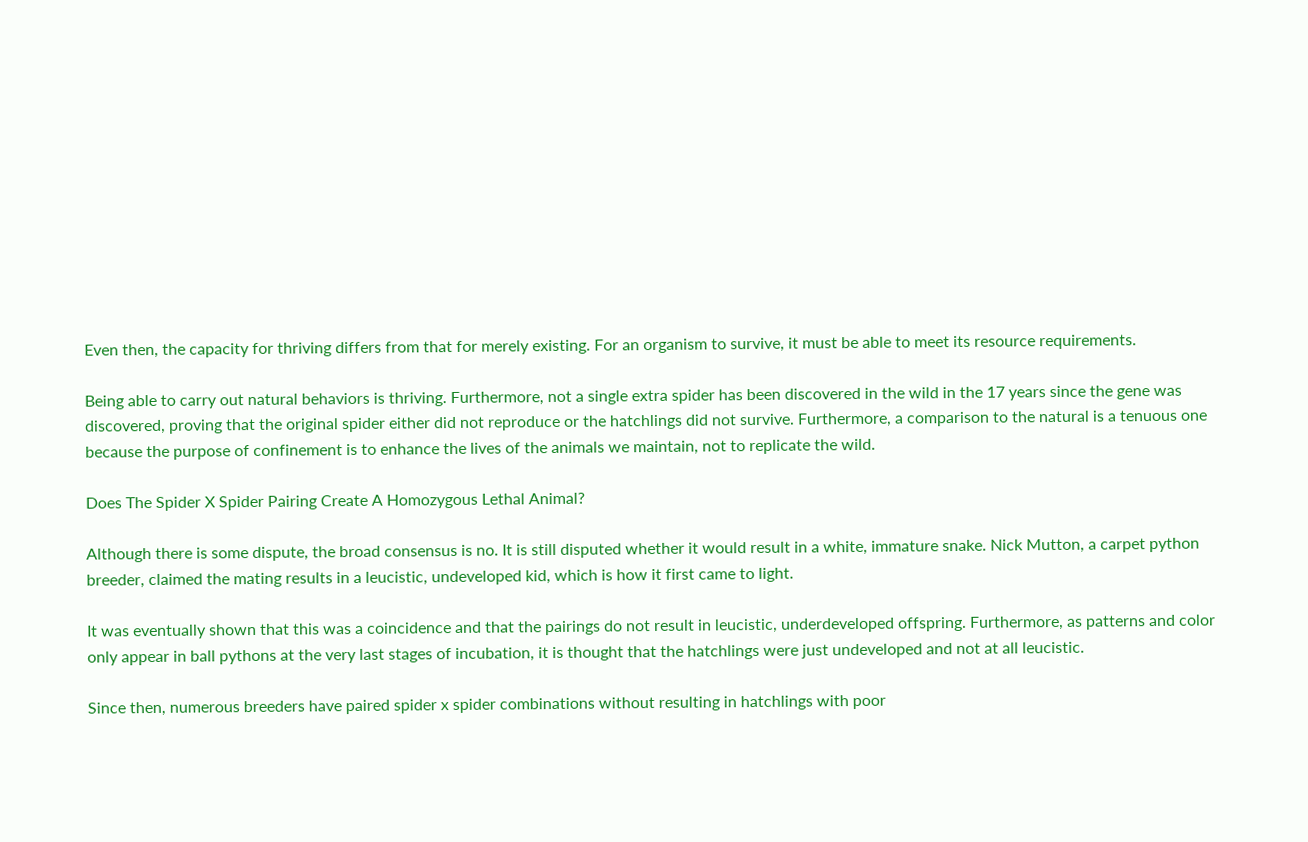Even then, the capacity for thriving differs from that for merely existing. For an organism to survive, it must be able to meet its resource requirements.

Being able to carry out natural behaviors is thriving. Furthermore, not a single extra spider has been discovered in the wild in the 17 years since the gene was discovered, proving that the original spider either did not reproduce or the hatchlings did not survive. Furthermore, a comparison to the natural is a tenuous one because the purpose of confinement is to enhance the lives of the animals we maintain, not to replicate the wild.

Does The Spider X Spider Pairing Create A Homozygous Lethal Animal?

Although there is some dispute, the broad consensus is no. It is still disputed whether it would result in a white, immature snake. Nick Mutton, a carpet python breeder, claimed the mating results in a leucistic, undeveloped kid, which is how it first came to light.

It was eventually shown that this was a coincidence and that the pairings do not result in leucistic, underdeveloped offspring. Furthermore, as patterns and color only appear in ball pythons at the very last stages of incubation, it is thought that the hatchlings were just undeveloped and not at all leucistic.

Since then, numerous breeders have paired spider x spider combinations without resulting in hatchlings with poor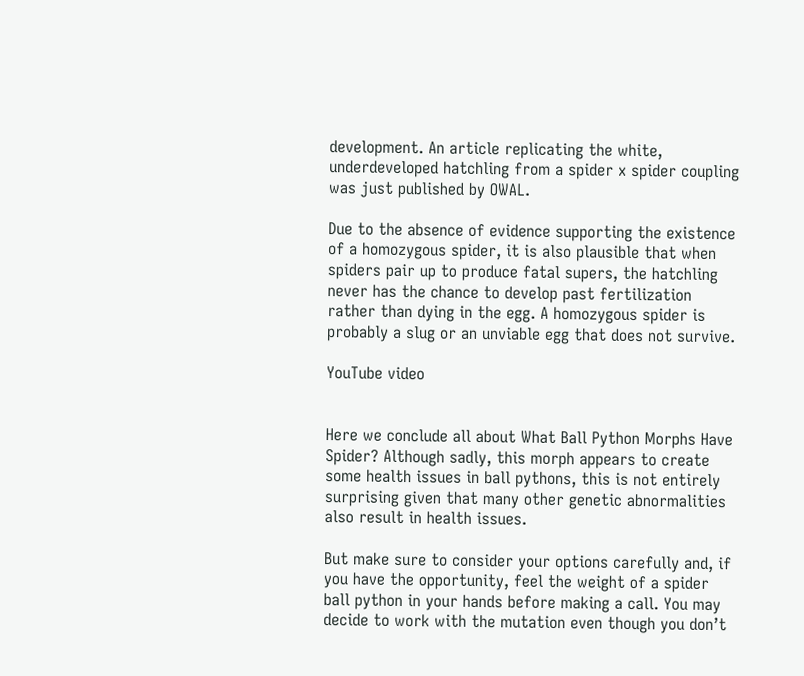development. An article replicating the white, underdeveloped hatchling from a spider x spider coupling was just published by OWAL.

Due to the absence of evidence supporting the existence of a homozygous spider, it is also plausible that when spiders pair up to produce fatal supers, the hatchling never has the chance to develop past fertilization rather than dying in the egg. A homozygous spider is probably a slug or an unviable egg that does not survive.

YouTube video


Here we conclude all about What Ball Python Morphs Have Spider? Although sadly, this morph appears to create some health issues in ball pythons, this is not entirely surprising given that many other genetic abnormalities also result in health issues.

But make sure to consider your options carefully and, if you have the opportunity, feel the weight of a spider ball python in your hands before making a call. You may decide to work with the mutation even though you don’t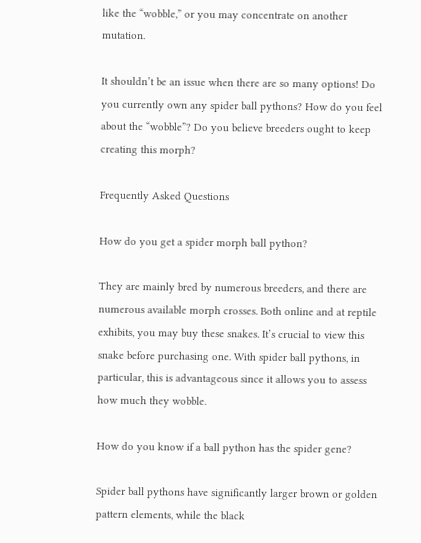like the “wobble,” or you may concentrate on another mutation.

It shouldn’t be an issue when there are so many options! Do you currently own any spider ball pythons? How do you feel about the “wobble”? Do you believe breeders ought to keep creating this morph?

Frequently Asked Questions

How do you get a spider morph ball python?

They are mainly bred by numerous breeders, and there are numerous available morph crosses. Both online and at reptile exhibits, you may buy these snakes. It’s crucial to view this snake before purchasing one. With spider ball pythons, in particular, this is advantageous since it allows you to assess how much they wobble.

How do you know if a ball python has the spider gene?

Spider ball pythons have significantly larger brown or golden pattern elements, while the black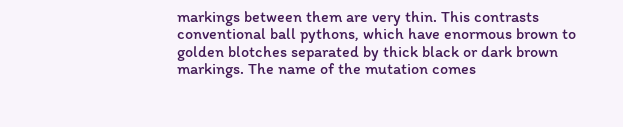markings between them are very thin. This contrasts conventional ball pythons, which have enormous brown to golden blotches separated by thick black or dark brown markings. The name of the mutation comes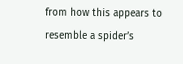from how this appears to resemble a spider’s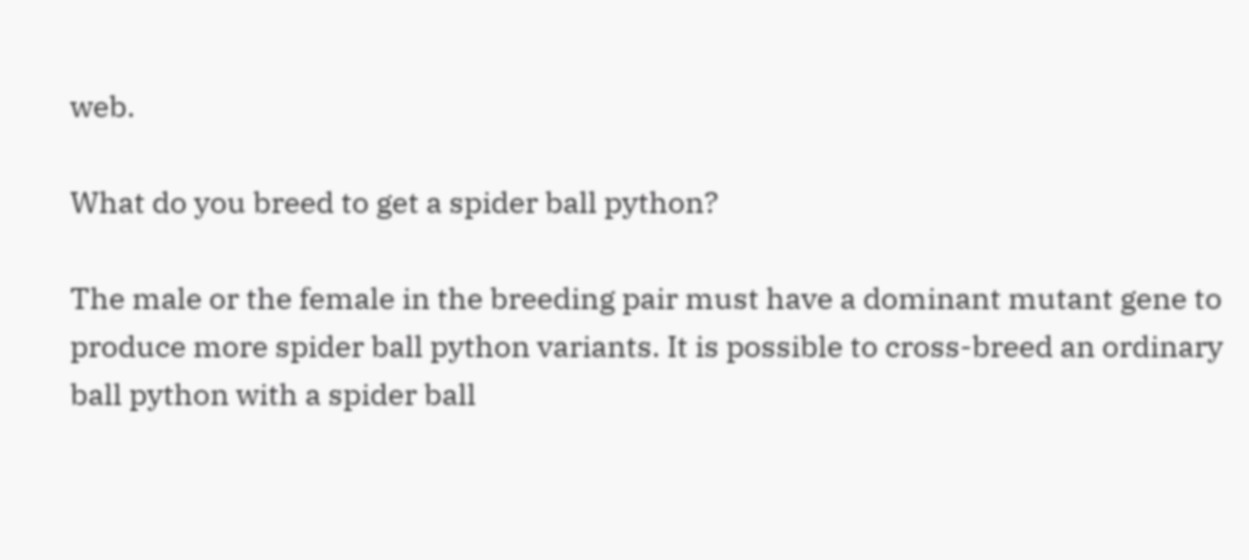web.

What do you breed to get a spider ball python?

The male or the female in the breeding pair must have a dominant mutant gene to produce more spider ball python variants. It is possible to cross-breed an ordinary ball python with a spider ball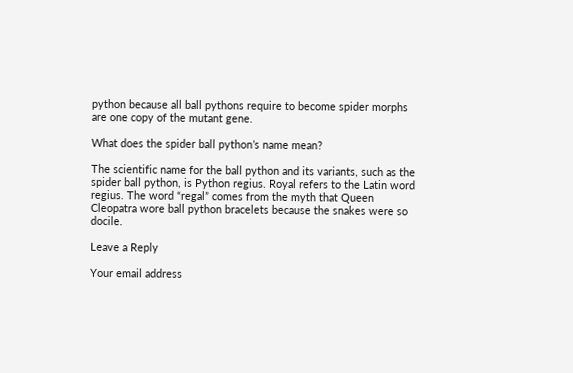python because all ball pythons require to become spider morphs are one copy of the mutant gene.

What does the spider ball python’s name mean?

The scientific name for the ball python and its variants, such as the spider ball python, is Python regius. Royal refers to the Latin word regius. The word “regal” comes from the myth that Queen Cleopatra wore ball python bracelets because the snakes were so docile.

Leave a Reply

Your email address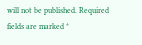will not be published. Required fields are marked *